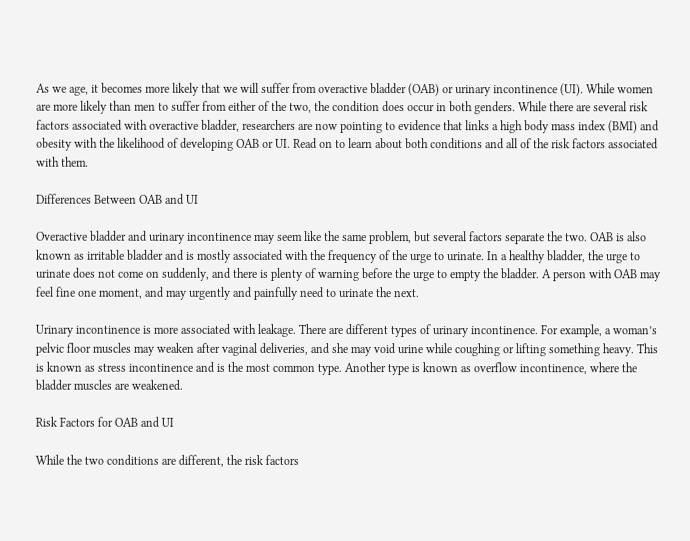As we age, it becomes more likely that we will suffer from overactive bladder (OAB) or urinary incontinence (UI). While women are more likely than men to suffer from either of the two, the condition does occur in both genders. While there are several risk factors associated with overactive bladder, researchers are now pointing to evidence that links a high body mass index (BMI) and obesity with the likelihood of developing OAB or UI. Read on to learn about both conditions and all of the risk factors associated with them.

Differences Between OAB and UI

Overactive bladder and urinary incontinence may seem like the same problem, but several factors separate the two. OAB is also known as irritable bladder and is mostly associated with the frequency of the urge to urinate. In a healthy bladder, the urge to urinate does not come on suddenly, and there is plenty of warning before the urge to empty the bladder. A person with OAB may feel fine one moment, and may urgently and painfully need to urinate the next.

Urinary incontinence is more associated with leakage. There are different types of urinary incontinence. For example, a woman’s pelvic floor muscles may weaken after vaginal deliveries, and she may void urine while coughing or lifting something heavy. This is known as stress incontinence and is the most common type. Another type is known as overflow incontinence, where the bladder muscles are weakened.

Risk Factors for OAB and UI

While the two conditions are different, the risk factors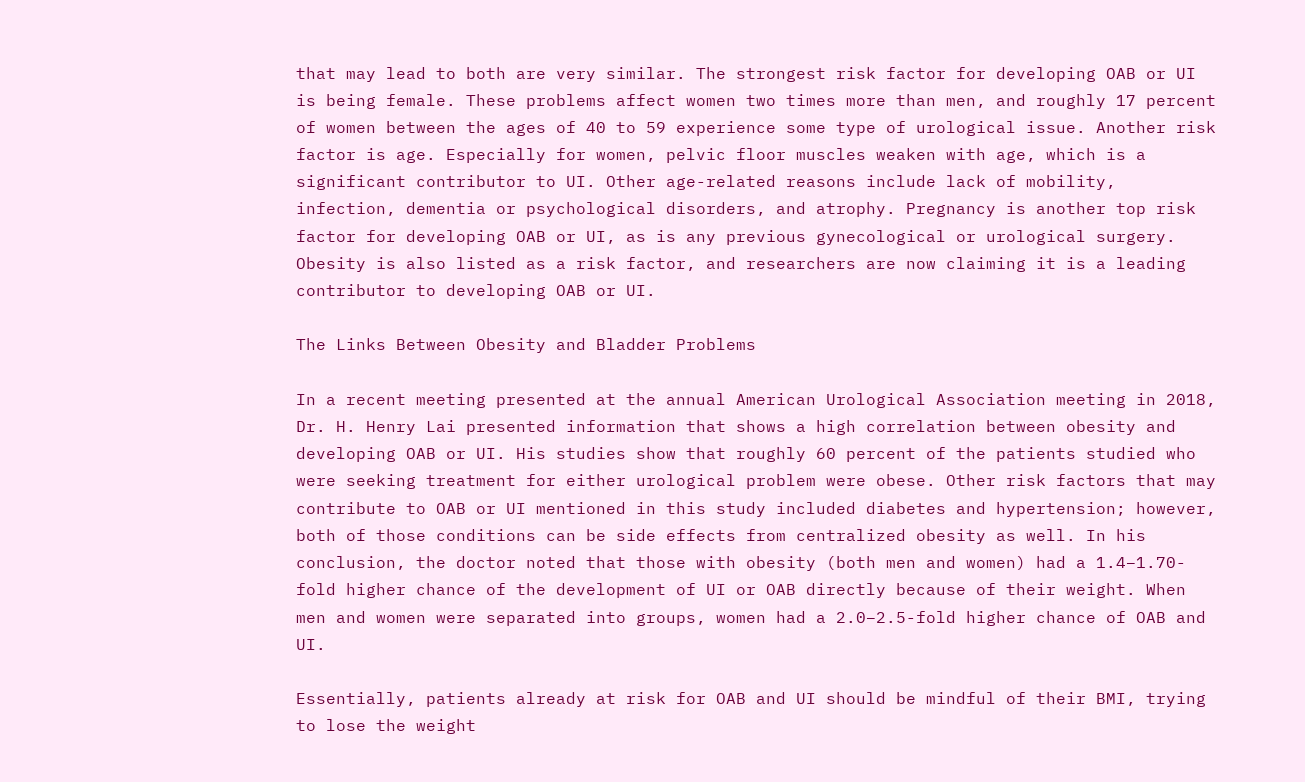that may lead to both are very similar. The strongest risk factor for developing OAB or UI is being female. These problems affect women two times more than men, and roughly 17 percent of women between the ages of 40 to 59 experience some type of urological issue. Another risk factor is age. Especially for women, pelvic floor muscles weaken with age, which is a significant contributor to UI. Other age-related reasons include lack of mobility, infection, dementia or psychological disorders, and atrophy. Pregnancy is another top risk factor for developing OAB or UI, as is any previous gynecological or urological surgery. Obesity is also listed as a risk factor, and researchers are now claiming it is a leading contributor to developing OAB or UI.

The Links Between Obesity and Bladder Problems

In a recent meeting presented at the annual American Urological Association meeting in 2018, Dr. H. Henry Lai presented information that shows a high correlation between obesity and developing OAB or UI. His studies show that roughly 60 percent of the patients studied who were seeking treatment for either urological problem were obese. Other risk factors that may contribute to OAB or UI mentioned in this study included diabetes and hypertension; however, both of those conditions can be side effects from centralized obesity as well. In his conclusion, the doctor noted that those with obesity (both men and women) had a 1.4–1.70-fold higher chance of the development of UI or OAB directly because of their weight. When men and women were separated into groups, women had a 2.0–2.5-fold higher chance of OAB and UI.

Essentially, patients already at risk for OAB and UI should be mindful of their BMI, trying to lose the weight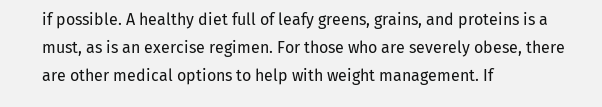if possible. A healthy diet full of leafy greens, grains, and proteins is a must, as is an exercise regimen. For those who are severely obese, there are other medical options to help with weight management. If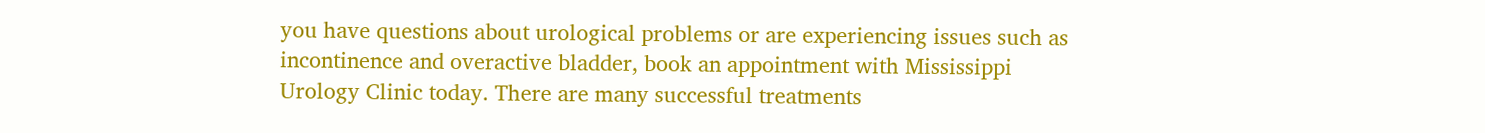you have questions about urological problems or are experiencing issues such as incontinence and overactive bladder, book an appointment with Mississippi Urology Clinic today. There are many successful treatments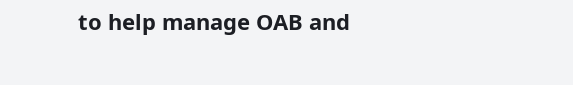to help manage OAB and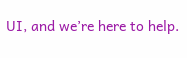UI, and we’re here to help.